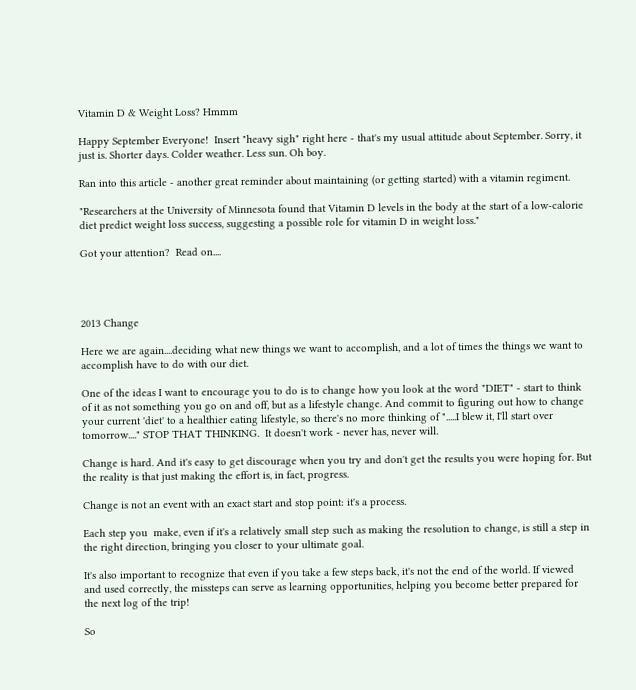Vitamin D & Weight Loss? Hmmm

Happy September Everyone!  Insert "heavy sigh" right here - that's my usual attitude about September. Sorry, it just is. Shorter days. Colder weather. Less sun. Oh boy.

Ran into this article - another great reminder about maintaining (or getting started) with a vitamin regiment.

"Researchers at the University of Minnesota found that Vitamin D levels in the body at the start of a low-calorie diet predict weight loss success, suggesting a possible role for vitamin D in weight loss."

Got your attention?  Read on....




2013 Change

Here we are again....deciding what new things we want to accomplish, and a lot of times the things we want to accomplish have to do with our diet.

One of the ideas I want to encourage you to do is to change how you look at the word "DIET" - start to think of it as not something you go on and off, but as a lifestyle change. And commit to figuring out how to change your current 'diet' to a healthier eating lifestyle, so there's no more thinking of ".....I blew it, I'll start over tomorrow...." STOP THAT THINKING.  It doesn't work - never has, never will.

Change is hard. And it's easy to get discourage when you try and don't get the results you were hoping for. But the reality is that just making the effort is, in fact, progress.

Change is not an event with an exact start and stop point: it's a process.

Each step you  make, even if it's a relatively small step such as making the resolution to change, is still a step in the right direction, bringing you closer to your ultimate goal.

It's also important to recognize that even if you take a few steps back, it's not the end of the world. If viewed and used correctly, the missteps can serve as learning opportunities, helping you become better prepared for the next log of the trip!

So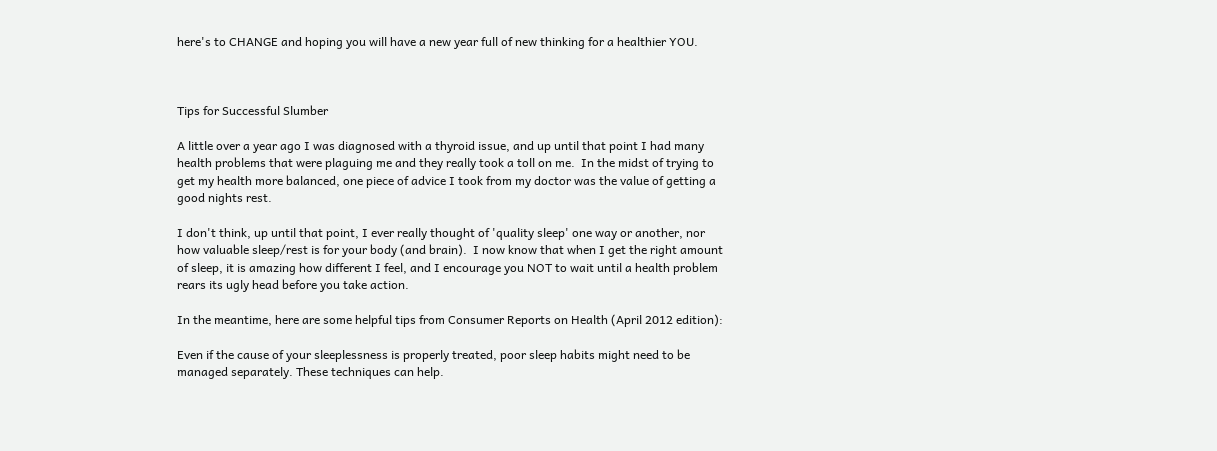here's to CHANGE and hoping you will have a new year full of new thinking for a healthier YOU.



Tips for Successful Slumber

A little over a year ago I was diagnosed with a thyroid issue, and up until that point I had many health problems that were plaguing me and they really took a toll on me.  In the midst of trying to get my health more balanced, one piece of advice I took from my doctor was the value of getting a good nights rest.

I don't think, up until that point, I ever really thought of 'quality sleep' one way or another, nor how valuable sleep/rest is for your body (and brain).  I now know that when I get the right amount of sleep, it is amazing how different I feel, and I encourage you NOT to wait until a health problem rears its ugly head before you take action.

In the meantime, here are some helpful tips from Consumer Reports on Health (April 2012 edition):

Even if the cause of your sleeplessness is properly treated, poor sleep habits might need to be managed separately. These techniques can help.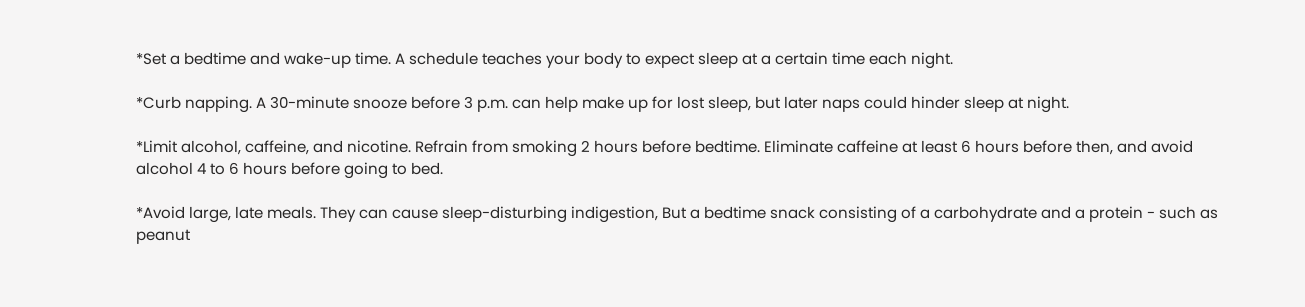*Set a bedtime and wake-up time. A schedule teaches your body to expect sleep at a certain time each night.

*Curb napping. A 30-minute snooze before 3 p.m. can help make up for lost sleep, but later naps could hinder sleep at night.

*Limit alcohol, caffeine, and nicotine. Refrain from smoking 2 hours before bedtime. Eliminate caffeine at least 6 hours before then, and avoid alcohol 4 to 6 hours before going to bed.

*Avoid large, late meals. They can cause sleep-disturbing indigestion, But a bedtime snack consisting of a carbohydrate and a protein - such as peanut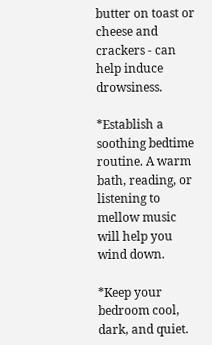butter on toast or cheese and crackers - can help induce drowsiness.

*Establish a soothing bedtime routine. A warm bath, reading, or listening to mellow music will help you wind down.

*Keep your bedroom cool, dark, and quiet.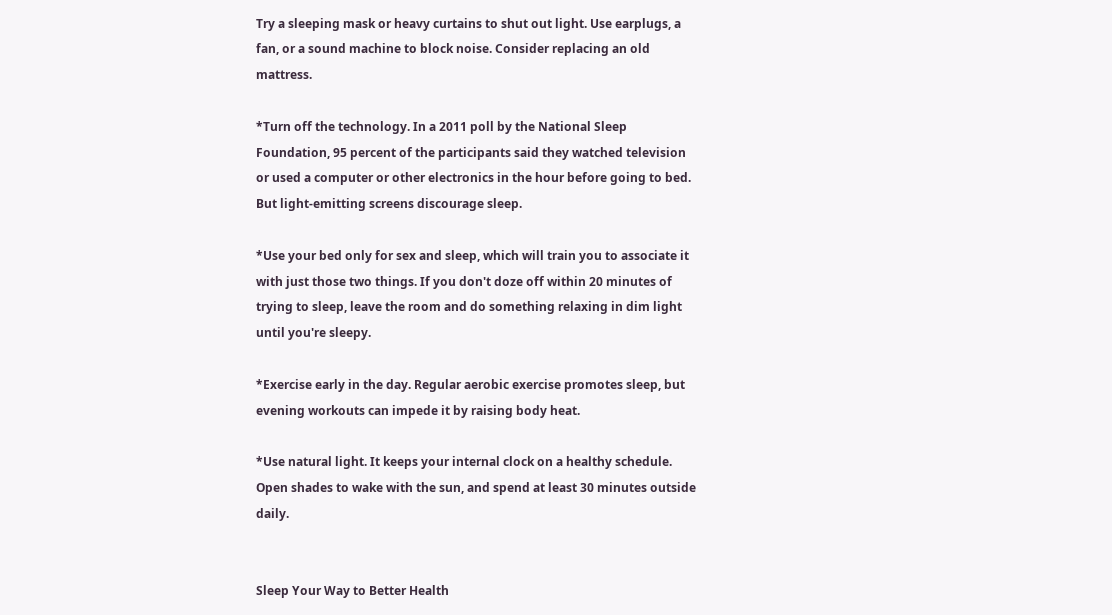Try a sleeping mask or heavy curtains to shut out light. Use earplugs, a fan, or a sound machine to block noise. Consider replacing an old mattress.

*Turn off the technology. In a 2011 poll by the National Sleep Foundation, 95 percent of the participants said they watched television or used a computer or other electronics in the hour before going to bed. But light-emitting screens discourage sleep.

*Use your bed only for sex and sleep, which will train you to associate it with just those two things. If you don't doze off within 20 minutes of trying to sleep, leave the room and do something relaxing in dim light until you're sleepy.

*Exercise early in the day. Regular aerobic exercise promotes sleep, but evening workouts can impede it by raising body heat.

*Use natural light. It keeps your internal clock on a healthy schedule. Open shades to wake with the sun, and spend at least 30 minutes outside daily.


Sleep Your Way to Better Health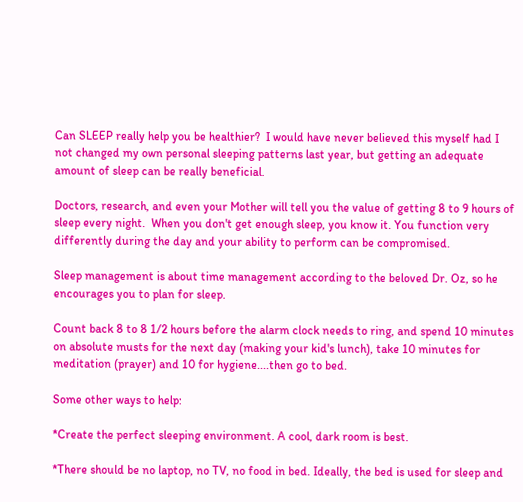Can SLEEP really help you be healthier?  I would have never believed this myself had I not changed my own personal sleeping patterns last year, but getting an adequate amount of sleep can be really beneficial.

Doctors, research, and even your Mother will tell you the value of getting 8 to 9 hours of sleep every night.  When you don't get enough sleep, you know it. You function very differently during the day and your ability to perform can be compromised.

Sleep management is about time management according to the beloved Dr. Oz, so he encourages you to plan for sleep.

Count back 8 to 8 1/2 hours before the alarm clock needs to ring, and spend 10 minutes on absolute musts for the next day (making your kid's lunch), take 10 minutes for meditation (prayer) and 10 for hygiene....then go to bed.

Some other ways to help:

*Create the perfect sleeping environment. A cool, dark room is best.

*There should be no laptop, no TV, no food in bed. Ideally, the bed is used for sleep and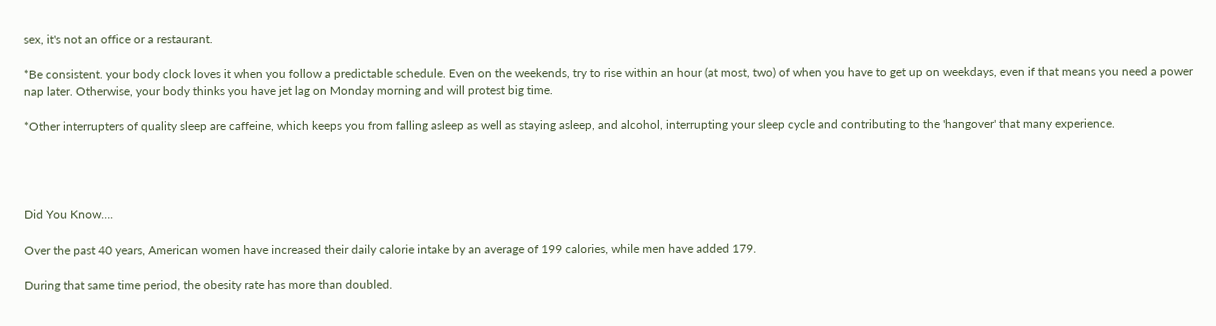sex, it's not an office or a restaurant.

*Be consistent. your body clock loves it when you follow a predictable schedule. Even on the weekends, try to rise within an hour (at most, two) of when you have to get up on weekdays, even if that means you need a power nap later. Otherwise, your body thinks you have jet lag on Monday morning and will protest big time.

*Other interrupters of quality sleep are caffeine, which keeps you from falling asleep as well as staying asleep, and alcohol, interrupting your sleep cycle and contributing to the 'hangover' that many experience.




Did You Know….

Over the past 40 years, American women have increased their daily calorie intake by an average of 199 calories, while men have added 179.

During that same time period, the obesity rate has more than doubled.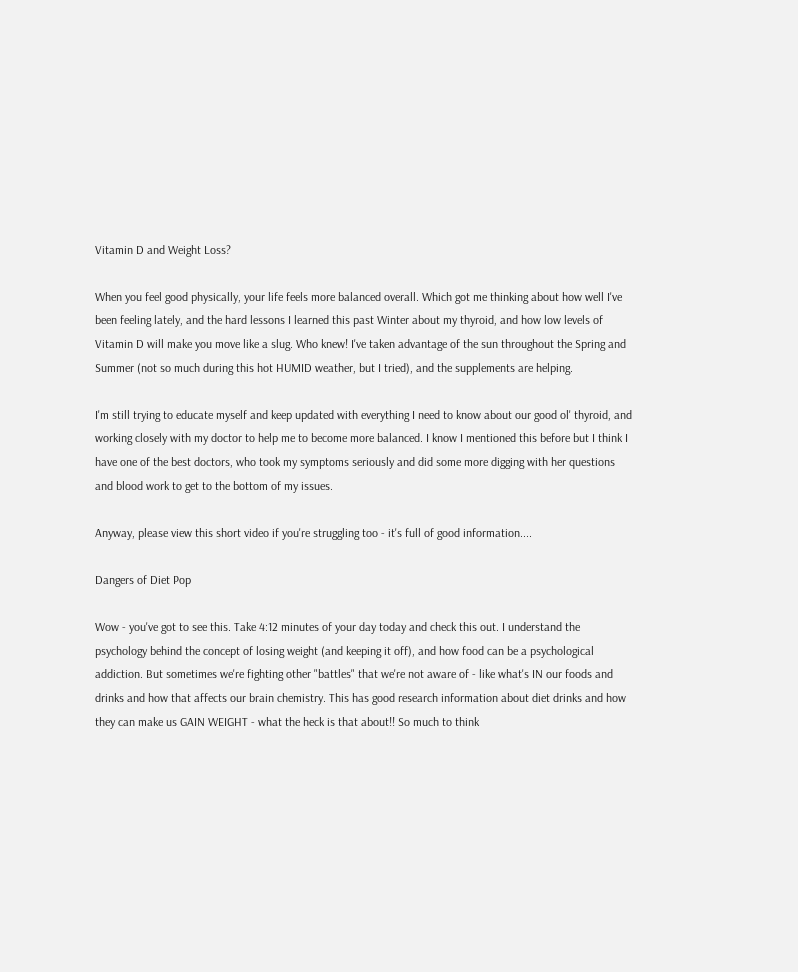Vitamin D and Weight Loss?

When you feel good physically, your life feels more balanced overall. Which got me thinking about how well I've been feeling lately, and the hard lessons I learned this past Winter about my thyroid, and how low levels of Vitamin D will make you move like a slug. Who knew! I've taken advantage of the sun throughout the Spring and Summer (not so much during this hot HUMID weather, but I tried), and the supplements are helping.

I'm still trying to educate myself and keep updated with everything I need to know about our good ol' thyroid, and working closely with my doctor to help me to become more balanced. I know I mentioned this before but I think I have one of the best doctors, who took my symptoms seriously and did some more digging with her questions and blood work to get to the bottom of my issues.

Anyway, please view this short video if you're struggling too - it's full of good information....

Dangers of Diet Pop

Wow - you've got to see this. Take 4:12 minutes of your day today and check this out. I understand the psychology behind the concept of losing weight (and keeping it off), and how food can be a psychological addiction. But sometimes we're fighting other "battles" that we're not aware of - like what's IN our foods and drinks and how that affects our brain chemistry. This has good research information about diet drinks and how they can make us GAIN WEIGHT - what the heck is that about!! So much to think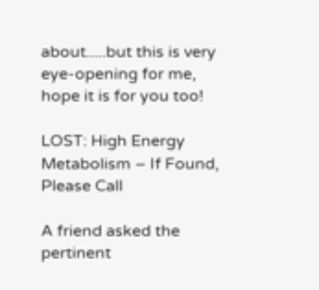about.....but this is very eye-opening for me, hope it is for you too!

LOST: High Energy Metabolism – If Found, Please Call

A friend asked the pertinent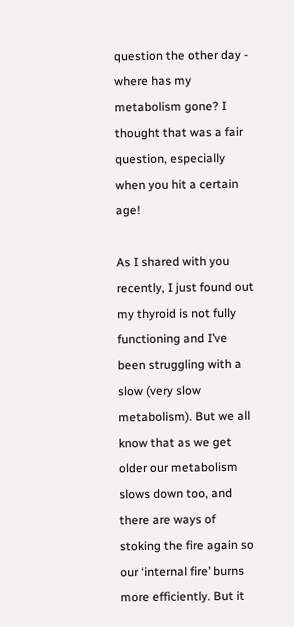question the other day - where has my metabolism gone? I thought that was a fair question, especially when you hit a certain age!

As I shared with you recently, I just found out my thyroid is not fully functioning and I’ve been struggling with a slow (very slow metabolism). But we all know that as we get older our metabolism slows down too, and there are ways of stoking the fire again so our ‘internal fire’ burns more efficiently. But it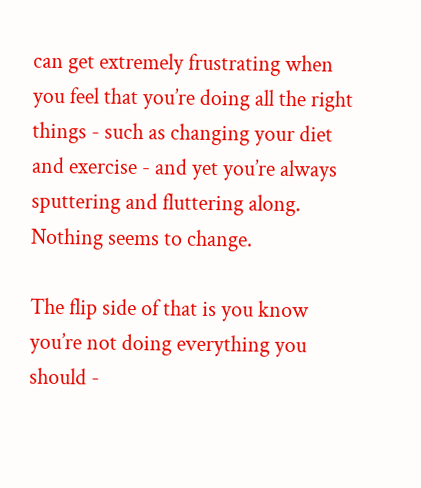can get extremely frustrating when you feel that you’re doing all the right things - such as changing your diet and exercise - and yet you’re always sputtering and fluttering along. Nothing seems to change.

The flip side of that is you know you’re not doing everything you should -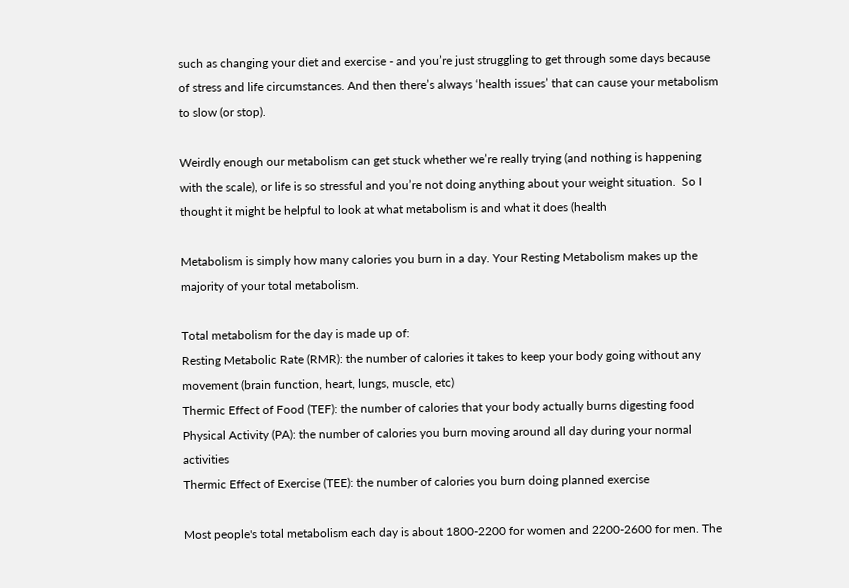such as changing your diet and exercise - and you’re just struggling to get through some days because of stress and life circumstances. And then there’s always ‘health issues’ that can cause your metabolism to slow (or stop).

Weirdly enough our metabolism can get stuck whether we’re really trying (and nothing is happening with the scale), or life is so stressful and you’re not doing anything about your weight situation.  So I thought it might be helpful to look at what metabolism is and what it does (health

Metabolism is simply how many calories you burn in a day. Your Resting Metabolism makes up the majority of your total metabolism.

Total metabolism for the day is made up of:
Resting Metabolic Rate (RMR): the number of calories it takes to keep your body going without any movement (brain function, heart, lungs, muscle, etc)
Thermic Effect of Food (TEF): the number of calories that your body actually burns digesting food
Physical Activity (PA): the number of calories you burn moving around all day during your normal activities
Thermic Effect of Exercise (TEE): the number of calories you burn doing planned exercise

Most people's total metabolism each day is about 1800-2200 for women and 2200-2600 for men. The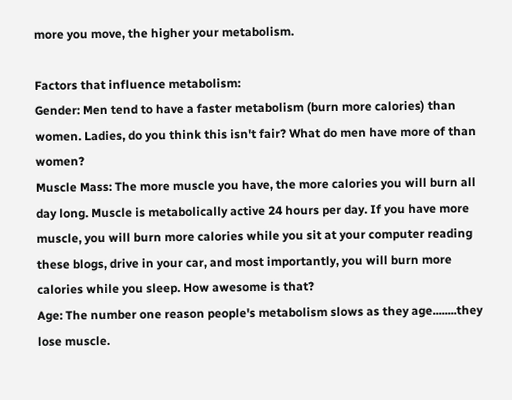more you move, the higher your metabolism.

Factors that influence metabolism:
Gender: Men tend to have a faster metabolism (burn more calories) than women. Ladies, do you think this isn't fair? What do men have more of than women?
Muscle Mass: The more muscle you have, the more calories you will burn all day long. Muscle is metabolically active 24 hours per day. If you have more muscle, you will burn more calories while you sit at your computer reading these blogs, drive in your car, and most importantly, you will burn more calories while you sleep. How awesome is that?
Age: The number one reason people's metabolism slows as they age........they lose muscle.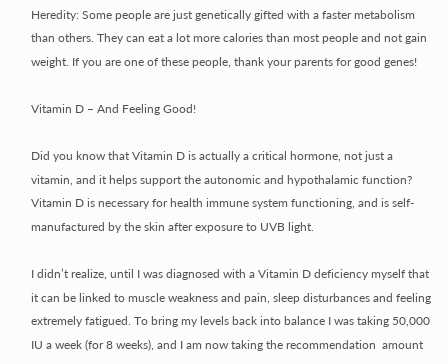Heredity: Some people are just genetically gifted with a faster metabolism than others. They can eat a lot more calories than most people and not gain weight. If you are one of these people, thank your parents for good genes!

Vitamin D – And Feeling Good!

Did you know that Vitamin D is actually a critical hormone, not just a vitamin, and it helps support the autonomic and hypothalamic function? Vitamin D is necessary for health immune system functioning, and is self-manufactured by the skin after exposure to UVB light.

I didn’t realize, until I was diagnosed with a Vitamin D deficiency myself that it can be linked to muscle weakness and pain, sleep disturbances and feeling extremely fatigued. To bring my levels back into balance I was taking 50,000 IU a week (for 8 weeks), and I am now taking the recommendation  amount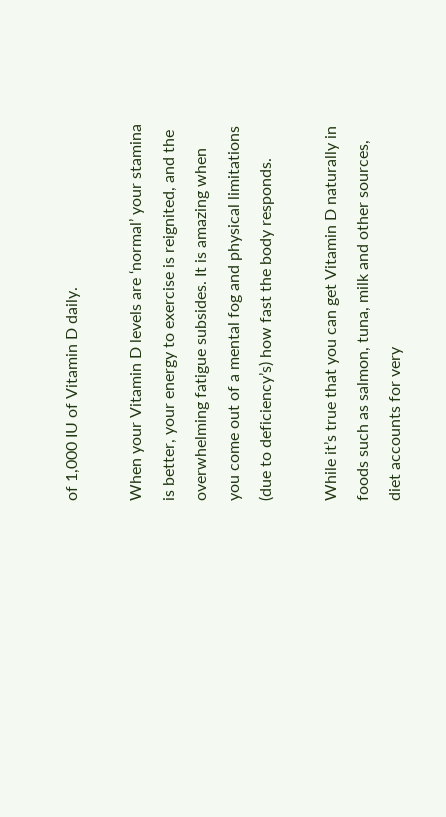of 1,000 IU of Vitamin D daily.

When your Vitamin D levels are ‘normal’ your stamina is better, your energy to exercise is reignited, and the overwhelming fatigue subsides. It is amazing when you come out of a mental fog and physical limitations (due to deficiency’s) how fast the body responds.

While it’s true that you can get Vitamin D naturally in foods such as salmon, tuna, milk and other sources, diet accounts for very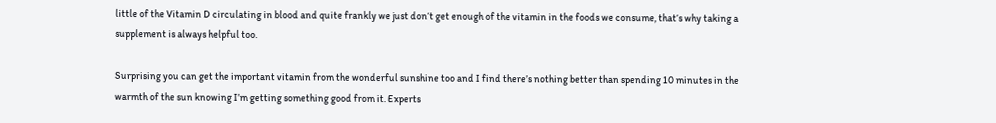little of the Vitamin D circulating in blood and quite frankly we just don‘t get enough of the vitamin in the foods we consume, that‘s why taking a supplement is always helpful too.

Surprising you can get the important vitamin from the wonderful sunshine too and I find there’s nothing better than spending 10 minutes in the warmth of the sun knowing I’m getting something good from it. Experts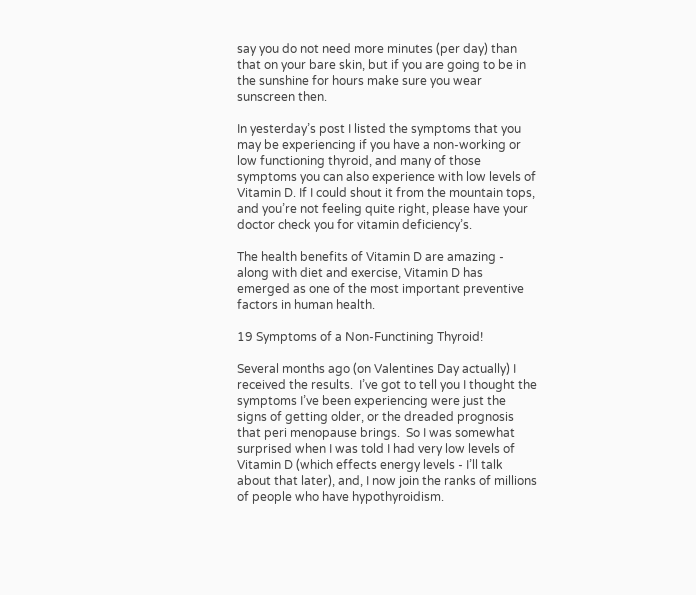say you do not need more minutes (per day) than that on your bare skin, but if you are going to be in the sunshine for hours make sure you wear sunscreen then.

In yesterday’s post I listed the symptoms that you may be experiencing if you have a non-working or low functioning thyroid, and many of those symptoms you can also experience with low levels of Vitamin D. If I could shout it from the mountain tops, and you’re not feeling quite right, please have your doctor check you for vitamin deficiency’s.

The health benefits of Vitamin D are amazing - along with diet and exercise, Vitamin D has emerged as one of the most important preventive factors in human health.

19 Symptoms of a Non-Functining Thyroid!

Several months ago (on Valentines Day actually) I received the results.  I’ve got to tell you I thought the symptoms I’ve been experiencing were just the signs of getting older, or the dreaded prognosis that peri menopause brings.  So I was somewhat surprised when I was told I had very low levels of Vitamin D (which effects energy levels - I’ll talk about that later), and, I now join the ranks of millions of people who have hypothyroidism.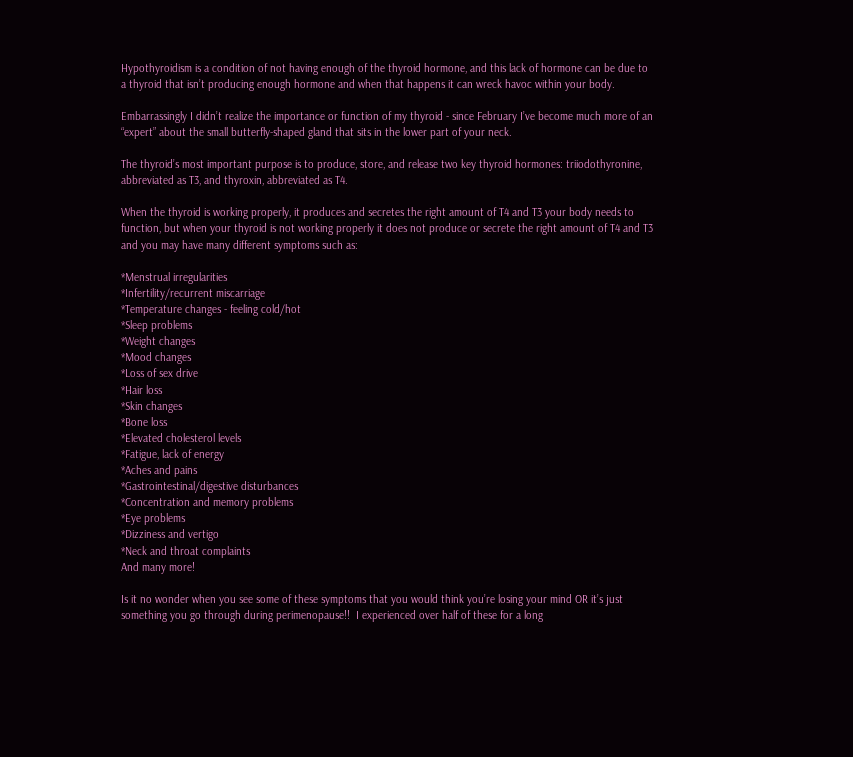Hypothyroidism is a condition of not having enough of the thyroid hormone, and this lack of hormone can be due to a thyroid that isn’t producing enough hormone and when that happens it can wreck havoc within your body.

Embarrassingly I didn’t realize the importance or function of my thyroid - since February I’ve become much more of an “expert” about the small butterfly-shaped gland that sits in the lower part of your neck.

The thyroid’s most important purpose is to produce, store, and release two key thyroid hormones: triiodothyronine, abbreviated as T3, and thyroxin, abbreviated as T4.

When the thyroid is working properly, it produces and secretes the right amount of T4 and T3 your body needs to function, but when your thyroid is not working properly it does not produce or secrete the right amount of T4 and T3 and you may have many different symptoms such as:

*Menstrual irregularities
*Infertility/recurrent miscarriage
*Temperature changes - feeling cold/hot
*Sleep problems
*Weight changes
*Mood changes
*Loss of sex drive
*Hair loss
*Skin changes
*Bone loss
*Elevated cholesterol levels
*Fatigue, lack of energy
*Aches and pains
*Gastrointestinal/digestive disturbances
*Concentration and memory problems
*Eye problems
*Dizziness and vertigo
*Neck and throat complaints
And many more!

Is it no wonder when you see some of these symptoms that you would think you’re losing your mind OR it’s just something you go through during perimenopause!!  I experienced over half of these for a long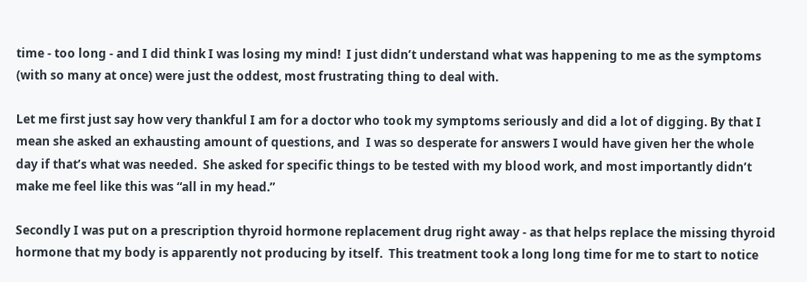time - too long - and I did think I was losing my mind!  I just didn’t understand what was happening to me as the symptoms (with so many at once) were just the oddest, most frustrating thing to deal with.

Let me first just say how very thankful I am for a doctor who took my symptoms seriously and did a lot of digging. By that I mean she asked an exhausting amount of questions, and  I was so desperate for answers I would have given her the whole day if that’s what was needed.  She asked for specific things to be tested with my blood work, and most importantly didn’t make me feel like this was “all in my head.”

Secondly I was put on a prescription thyroid hormone replacement drug right away - as that helps replace the missing thyroid hormone that my body is apparently not producing by itself.  This treatment took a long long time for me to start to notice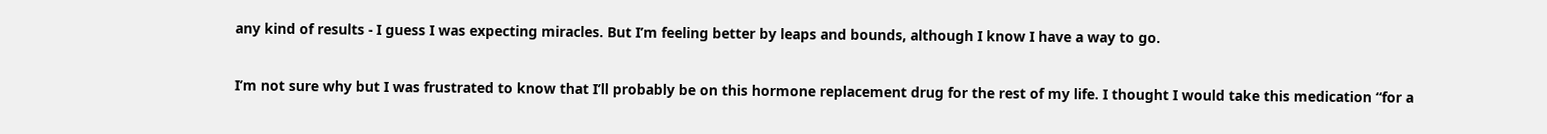any kind of results - I guess I was expecting miracles. But I’m feeling better by leaps and bounds, although I know I have a way to go.

I’m not sure why but I was frustrated to know that I’ll probably be on this hormone replacement drug for the rest of my life. I thought I would take this medication “for a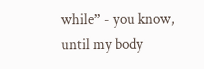while” - you know, until my body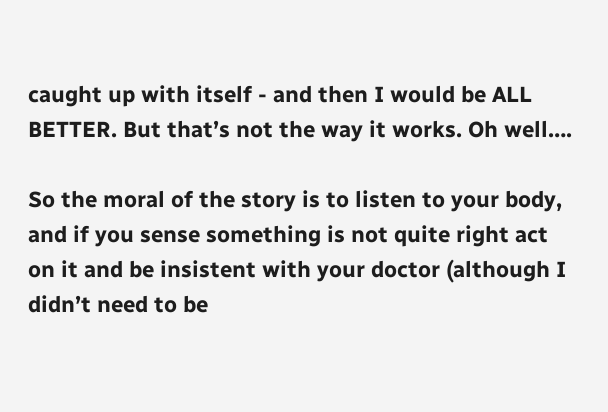caught up with itself - and then I would be ALL BETTER. But that’s not the way it works. Oh well….

So the moral of the story is to listen to your body, and if you sense something is not quite right act on it and be insistent with your doctor (although I didn’t need to be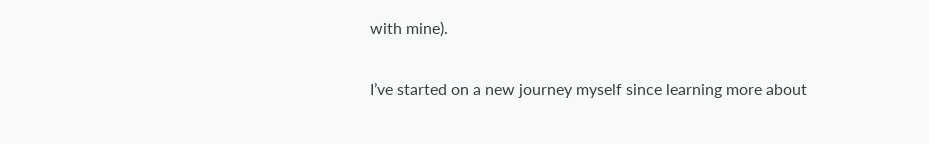with mine).

I’ve started on a new journey myself since learning more about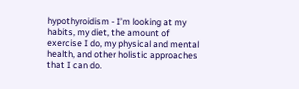hypothyroidism - I’m looking at my habits, my diet, the amount of exercise I do, my physical and mental health, and other holistic approaches that I can do.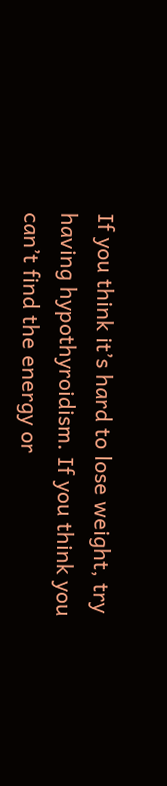If you think it’s hard to lose weight, try having hypothyroidism. If you think you can’t find the energy or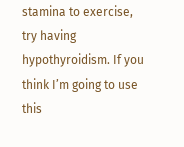stamina to exercise, try having hypothyroidism. If you think I’m going to use this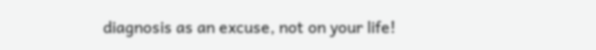diagnosis as an excuse, not on your life!